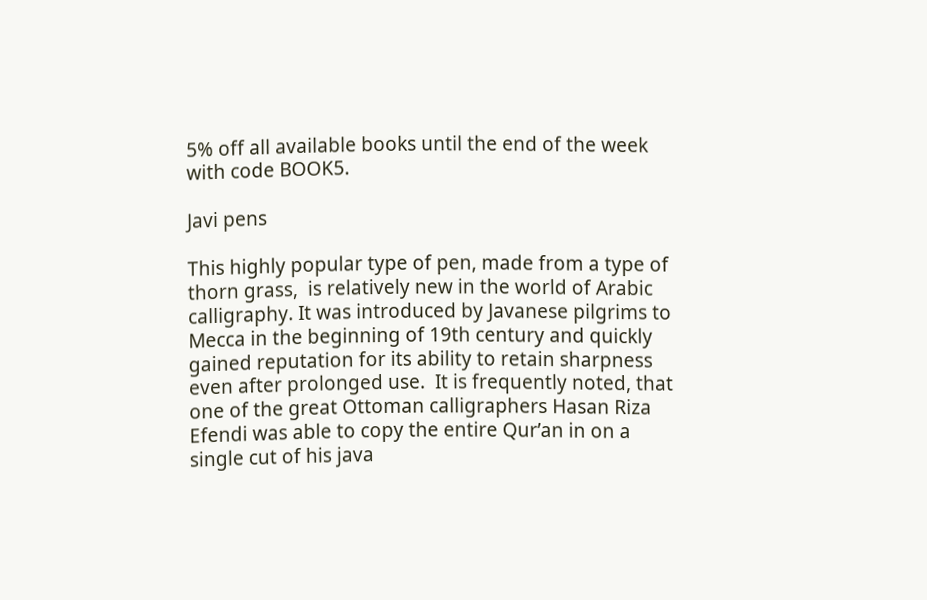5% off all available books until the end of the week with code BOOK5.

Javi pens

This highly popular type of pen, made from a type of thorn grass,  is relatively new in the world of Arabic calligraphy. It was introduced by Javanese pilgrims to Mecca in the beginning of 19th century and quickly gained reputation for its ability to retain sharpness even after prolonged use.  It is frequently noted, that one of the great Ottoman calligraphers Hasan Riza Efendi was able to copy the entire Qur’an in on a single cut of his java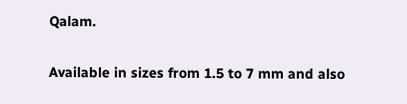Qalam.

Available in sizes from 1.5 to 7 mm and also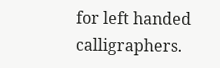for left handed calligraphers.